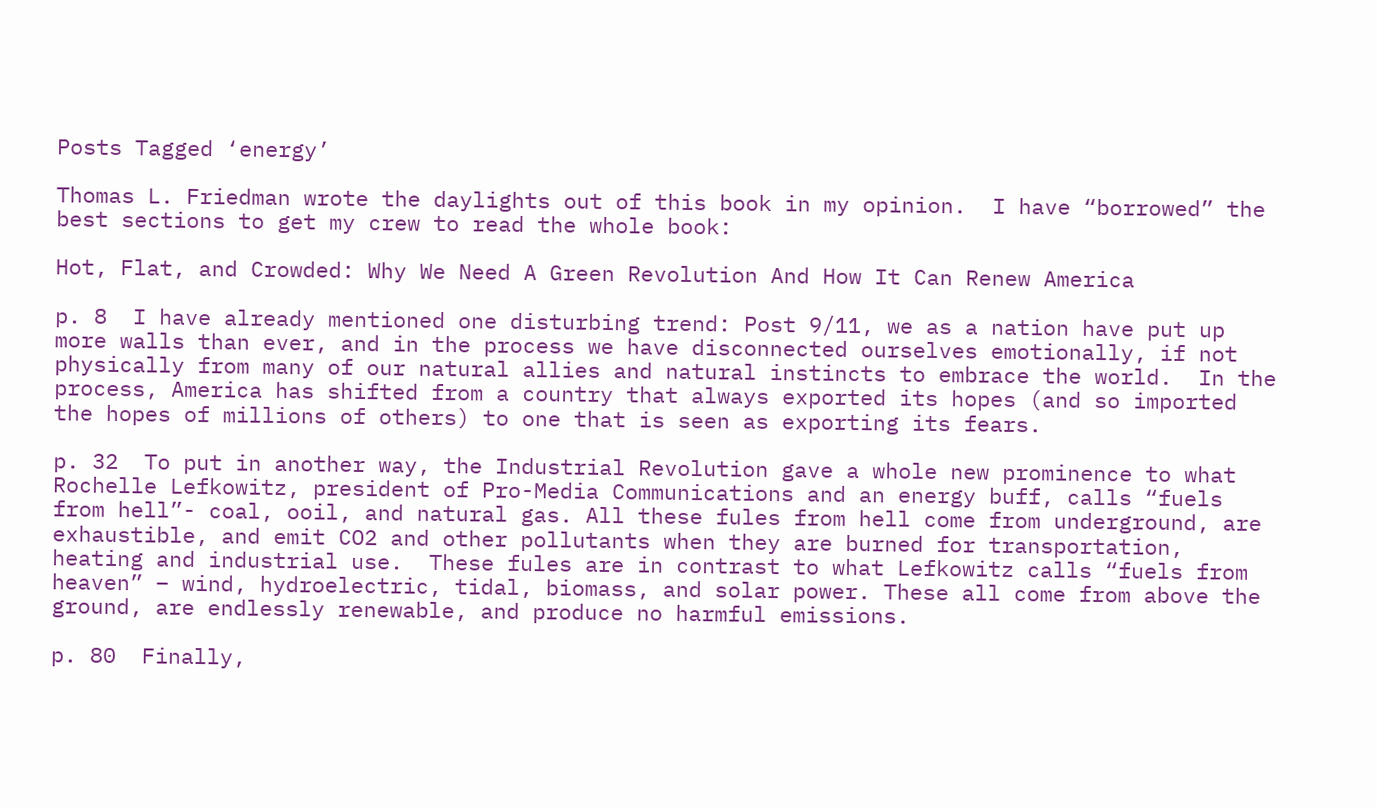Posts Tagged ‘energy’

Thomas L. Friedman wrote the daylights out of this book in my opinion.  I have “borrowed” the best sections to get my crew to read the whole book:

Hot, Flat, and Crowded: Why We Need A Green Revolution And How It Can Renew America

p. 8  I have already mentioned one disturbing trend: Post 9/11, we as a nation have put up more walls than ever, and in the process we have disconnected ourselves emotionally, if not physically from many of our natural allies and natural instincts to embrace the world.  In the process, America has shifted from a country that always exported its hopes (and so imported the hopes of millions of others) to one that is seen as exporting its fears.

p. 32  To put in another way, the Industrial Revolution gave a whole new prominence to what Rochelle Lefkowitz, president of Pro-Media Communications and an energy buff, calls “fuels from hell”- coal, ooil, and natural gas. All these fules from hell come from underground, are exhaustible, and emit CO2 and other pollutants when they are burned for transportation, heating and industrial use.  These fules are in contrast to what Lefkowitz calls “fuels from heaven” – wind, hydroelectric, tidal, biomass, and solar power. These all come from above the ground, are endlessly renewable, and produce no harmful emissions.

p. 80  Finally,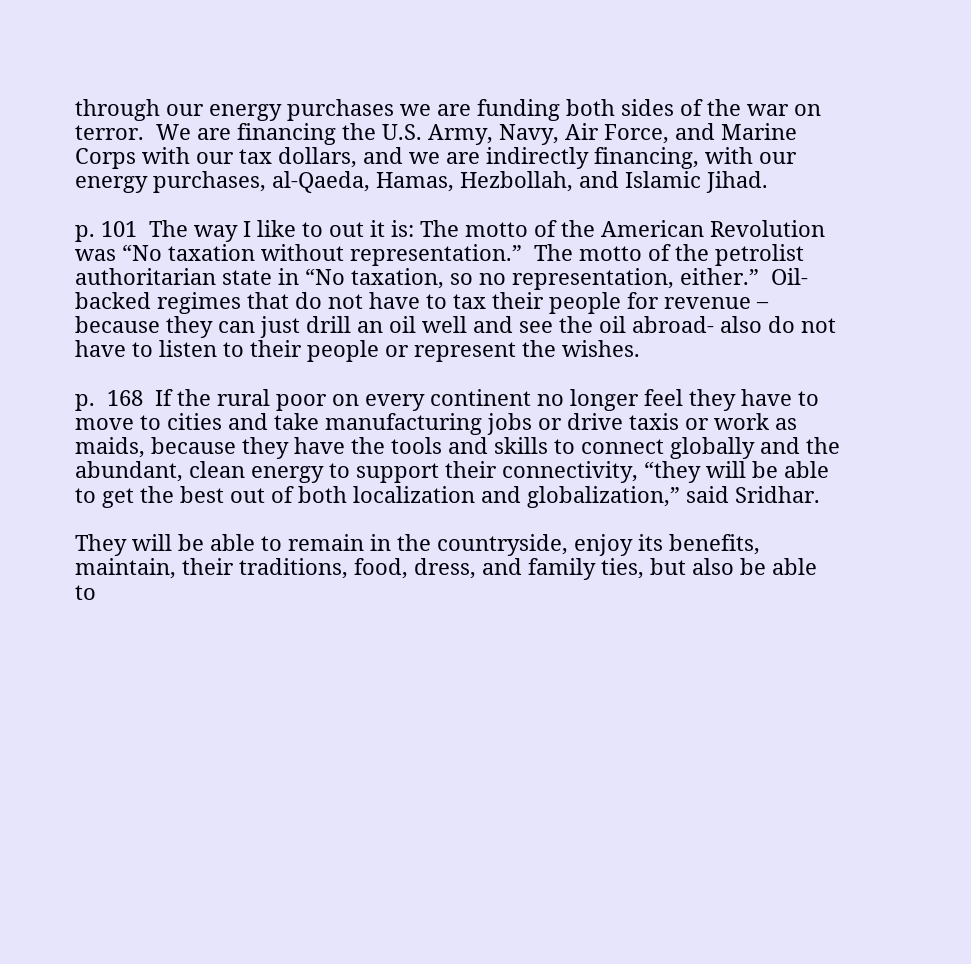through our energy purchases we are funding both sides of the war on terror.  We are financing the U.S. Army, Navy, Air Force, and Marine Corps with our tax dollars, and we are indirectly financing, with our energy purchases, al-Qaeda, Hamas, Hezbollah, and Islamic Jihad.

p. 101  The way I like to out it is: The motto of the American Revolution was “No taxation without representation.”  The motto of the petrolist authoritarian state in “No taxation, so no representation, either.”  Oil-backed regimes that do not have to tax their people for revenue – because they can just drill an oil well and see the oil abroad- also do not have to listen to their people or represent the wishes.

p.  168  If the rural poor on every continent no longer feel they have to move to cities and take manufacturing jobs or drive taxis or work as maids, because they have the tools and skills to connect globally and the abundant, clean energy to support their connectivity, “they will be able to get the best out of both localization and globalization,” said Sridhar.

They will be able to remain in the countryside, enjoy its benefits, maintain, their traditions, food, dress, and family ties, but also be able to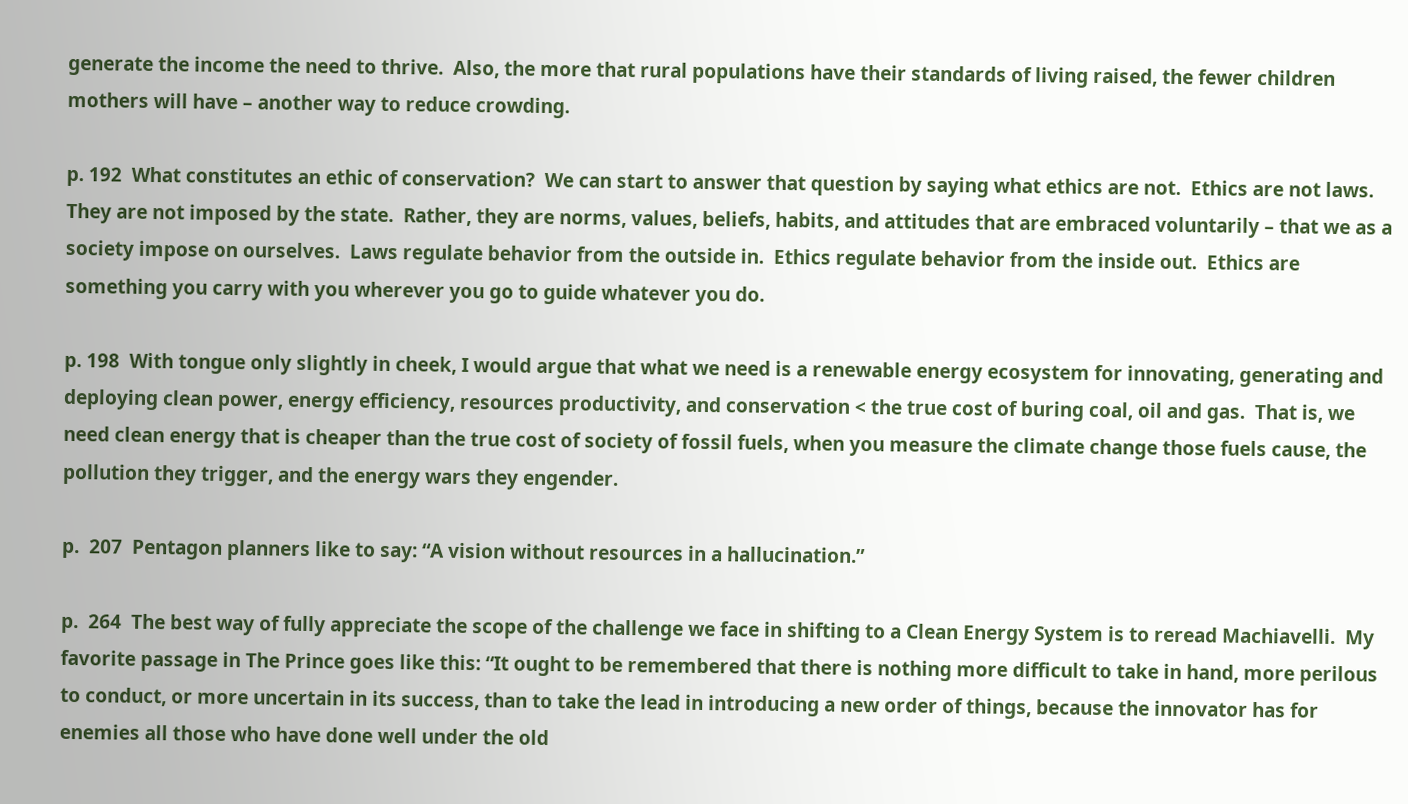generate the income the need to thrive.  Also, the more that rural populations have their standards of living raised, the fewer children mothers will have – another way to reduce crowding.

p. 192  What constitutes an ethic of conservation?  We can start to answer that question by saying what ethics are not.  Ethics are not laws.  They are not imposed by the state.  Rather, they are norms, values, beliefs, habits, and attitudes that are embraced voluntarily – that we as a society impose on ourselves.  Laws regulate behavior from the outside in.  Ethics regulate behavior from the inside out.  Ethics are something you carry with you wherever you go to guide whatever you do.

p. 198  With tongue only slightly in cheek, I would argue that what we need is a renewable energy ecosystem for innovating, generating and deploying clean power, energy efficiency, resources productivity, and conservation < the true cost of buring coal, oil and gas.  That is, we need clean energy that is cheaper than the true cost of society of fossil fuels, when you measure the climate change those fuels cause, the pollution they trigger, and the energy wars they engender.

p.  207  Pentagon planners like to say: “A vision without resources in a hallucination.”

p.  264  The best way of fully appreciate the scope of the challenge we face in shifting to a Clean Energy System is to reread Machiavelli.  My favorite passage in The Prince goes like this: “It ought to be remembered that there is nothing more difficult to take in hand, more perilous to conduct, or more uncertain in its success, than to take the lead in introducing a new order of things, because the innovator has for enemies all those who have done well under the old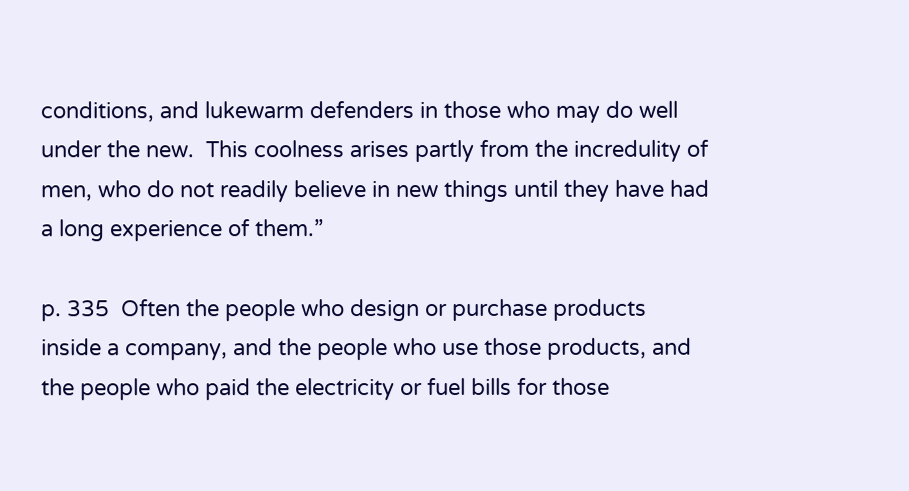conditions, and lukewarm defenders in those who may do well under the new.  This coolness arises partly from the incredulity of men, who do not readily believe in new things until they have had a long experience of them.”

p. 335  Often the people who design or purchase products inside a company, and the people who use those products, and the people who paid the electricity or fuel bills for those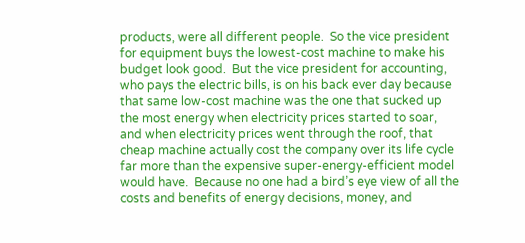products, were all different people.  So the vice president for equipment buys the lowest-cost machine to make his budget look good.  But the vice president for accounting, who pays the electric bills, is on his back ever day because that same low-cost machine was the one that sucked up the most energy when electricity prices started to soar, and when electricity prices went through the roof, that cheap machine actually cost the company over its life cycle far more than the expensive super-energy-efficient model would have.  Because no one had a bird’s eye view of all the costs and benefits of energy decisions, money, and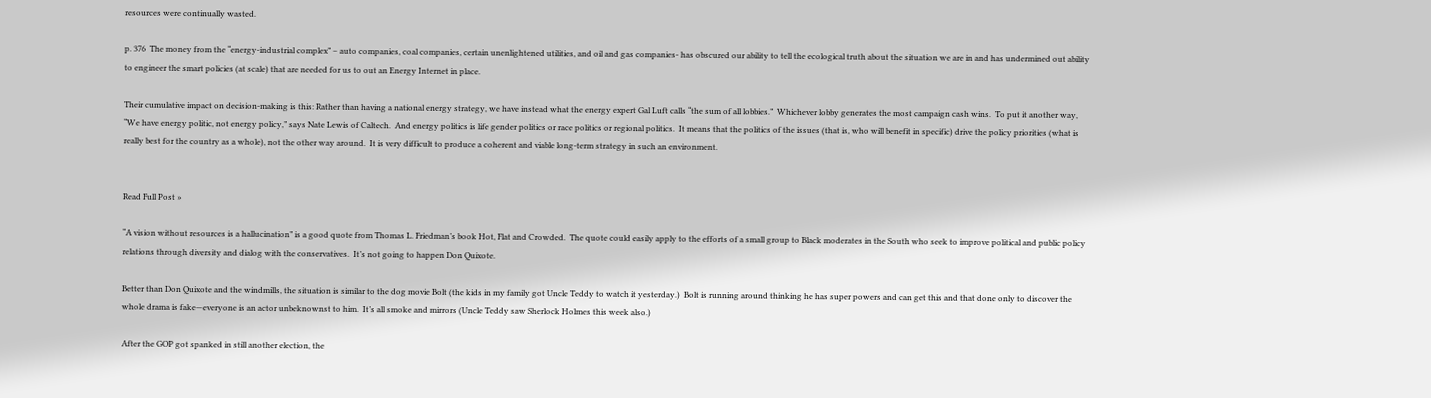resources were continually wasted.

p. 376  The money from the “energy-industrial complex” – auto companies, coal companies, certain unenlightened utilities, and oil and gas companies- has obscured our ability to tell the ecological truth about the situation we are in and has undermined out ability to engineer the smart policies (at scale) that are needed for us to out an Energy Internet in place.

Their cumulative impact on decision-making is this: Rather than having a national energy strategy, we have instead what the energy expert Gal Luft calls “the sum of all lobbies.”  Whichever lobby generates the most campaign cash wins.  To put it another way, “We have energy politic, not energy policy,” says Nate Lewis of Caltech.  And energy politics is life gender politics or race politics or regional politics.  It means that the politics of the issues (that is, who will benefit in specific) drive the policy priorities (what is really best for the country as a whole), not the other way around.  It is very difficult to produce a coherent and viable long-term strategy in such an environment.


Read Full Post »

“A vision without resources is a hallucination” is a good quote from Thomas L. Friedman’s book Hot, Flat and Crowded.  The quote could easily apply to the efforts of a small group to Black moderates in the South who seek to improve political and public policy relations through diversity and dialog with the conservatives.  It’s not going to happen Don Quixote.

Better than Don Quixote and the windmills, the situation is similar to the dog movie Bolt (the kids in my family got Uncle Teddy to watch it yesterday.)  Bolt is running around thinking he has super powers and can get this and that done only to discover the whole drama is fake—everyone is an actor unbeknownst to him.  It’s all smoke and mirrors (Uncle Teddy saw Sherlock Holmes this week also.)

After the GOP got spanked in still another election, the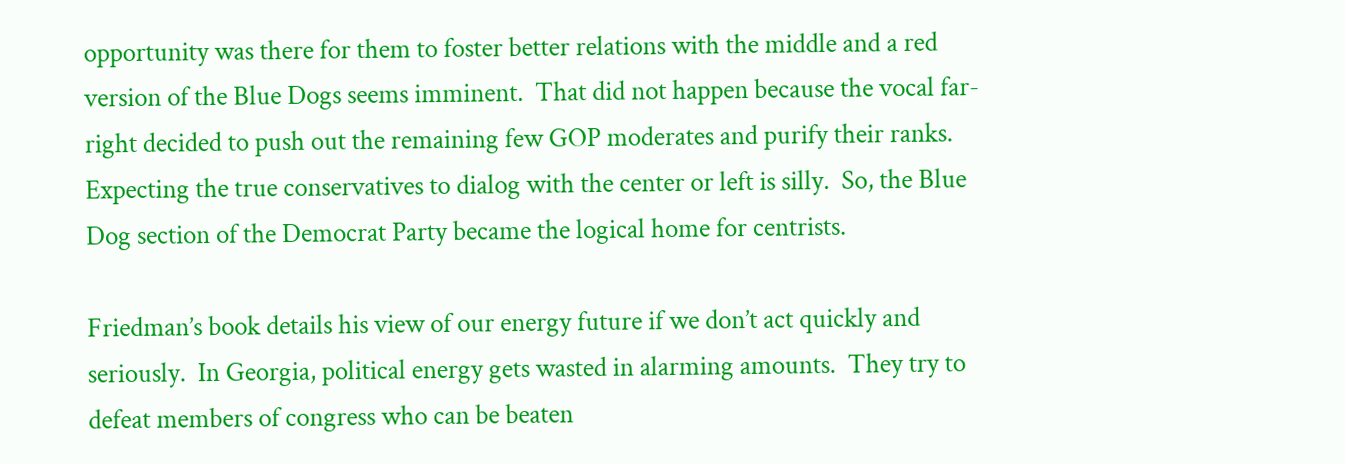opportunity was there for them to foster better relations with the middle and a red version of the Blue Dogs seems imminent.  That did not happen because the vocal far-right decided to push out the remaining few GOP moderates and purify their ranks.  Expecting the true conservatives to dialog with the center or left is silly.  So, the Blue Dog section of the Democrat Party became the logical home for centrists.

Friedman’s book details his view of our energy future if we don’t act quickly and seriously.  In Georgia, political energy gets wasted in alarming amounts.  They try to defeat members of congress who can be beaten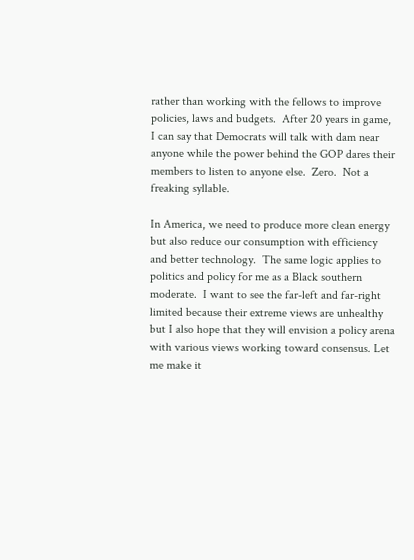rather than working with the fellows to improve policies, laws and budgets.  After 20 years in game, I can say that Democrats will talk with dam near anyone while the power behind the GOP dares their members to listen to anyone else.  Zero.  Not a freaking syllable.

In America, we need to produce more clean energy but also reduce our consumption with efficiency and better technology.  The same logic applies to politics and policy for me as a Black southern moderate.  I want to see the far-left and far-right limited because their extreme views are unhealthy but I also hope that they will envision a policy arena with various views working toward consensus. Let me make it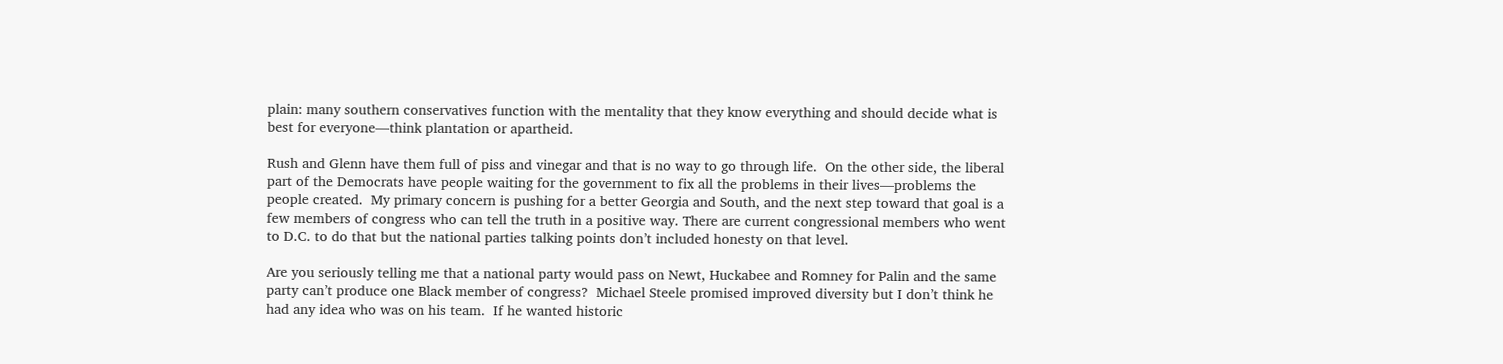plain: many southern conservatives function with the mentality that they know everything and should decide what is best for everyone—think plantation or apartheid.

Rush and Glenn have them full of piss and vinegar and that is no way to go through life.  On the other side, the liberal part of the Democrats have people waiting for the government to fix all the problems in their lives—problems the people created.  My primary concern is pushing for a better Georgia and South, and the next step toward that goal is a few members of congress who can tell the truth in a positive way. There are current congressional members who went to D.C. to do that but the national parties talking points don’t included honesty on that level.

Are you seriously telling me that a national party would pass on Newt, Huckabee and Romney for Palin and the same party can’t produce one Black member of congress?  Michael Steele promised improved diversity but I don’t think he had any idea who was on his team.  If he wanted historic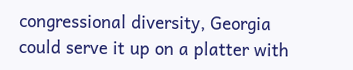congressional diversity, Georgia could serve it up on a platter with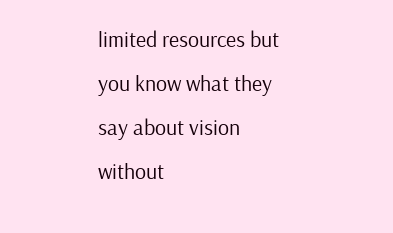limited resources but you know what they say about vision without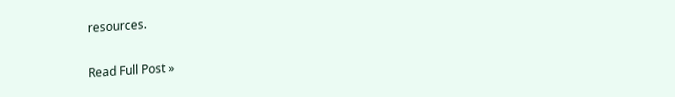resources.

Read Full Post »